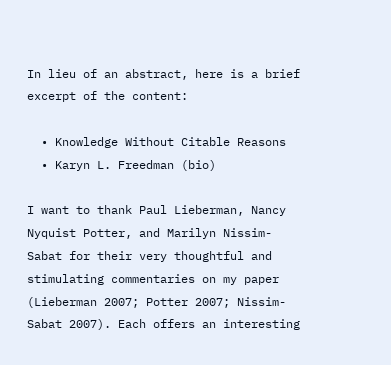In lieu of an abstract, here is a brief excerpt of the content:

  • Knowledge Without Citable Reasons
  • Karyn L. Freedman (bio)

I want to thank Paul Lieberman, Nancy Nyquist Potter, and Marilyn Nissim-Sabat for their very thoughtful and stimulating commentaries on my paper (Lieberman 2007; Potter 2007; Nissim-Sabat 2007). Each offers an interesting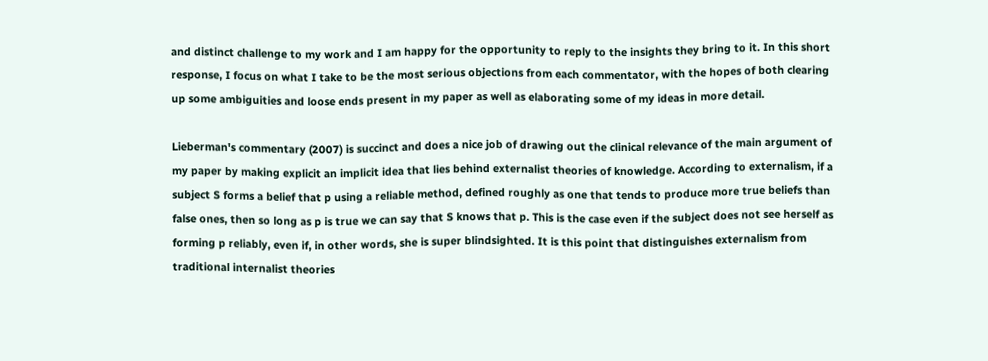and distinct challenge to my work and I am happy for the opportunity to reply to the insights they bring to it. In this short response, I focus on what I take to be the most serious objections from each commentator, with the hopes of both clearing up some ambiguities and loose ends present in my paper as well as elaborating some of my ideas in more detail.

Lieberman's commentary (2007) is succinct and does a nice job of drawing out the clinical relevance of the main argument of my paper by making explicit an implicit idea that lies behind externalist theories of knowledge. According to externalism, if a subject S forms a belief that p using a reliable method, defined roughly as one that tends to produce more true beliefs than false ones, then so long as p is true we can say that S knows that p. This is the case even if the subject does not see herself as forming p reliably, even if, in other words, she is super blindsighted. It is this point that distinguishes externalism from traditional internalist theories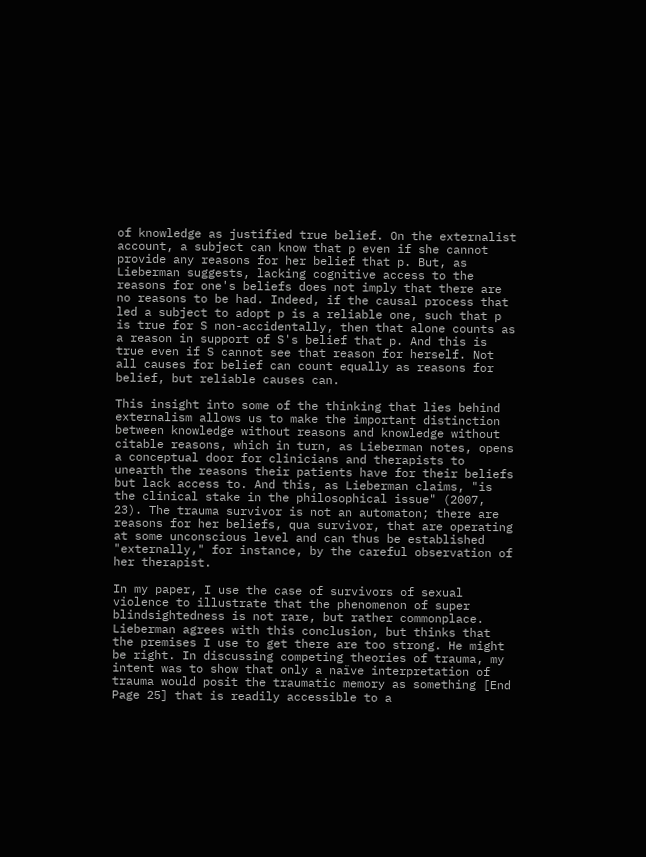of knowledge as justified true belief. On the externalist account, a subject can know that p even if she cannot provide any reasons for her belief that p. But, as Lieberman suggests, lacking cognitive access to the reasons for one's beliefs does not imply that there are no reasons to be had. Indeed, if the causal process that led a subject to adopt p is a reliable one, such that p is true for S non-accidentally, then that alone counts as a reason in support of S's belief that p. And this is true even if S cannot see that reason for herself. Not all causes for belief can count equally as reasons for belief, but reliable causes can.

This insight into some of the thinking that lies behind externalism allows us to make the important distinction between knowledge without reasons and knowledge without citable reasons, which in turn, as Lieberman notes, opens a conceptual door for clinicians and therapists to unearth the reasons their patients have for their beliefs but lack access to. And this, as Lieberman claims, "is the clinical stake in the philosophical issue" (2007, 23). The trauma survivor is not an automaton; there are reasons for her beliefs, qua survivor, that are operating at some unconscious level and can thus be established "externally," for instance, by the careful observation of her therapist.

In my paper, I use the case of survivors of sexual violence to illustrate that the phenomenon of super blindsightedness is not rare, but rather commonplace. Lieberman agrees with this conclusion, but thinks that the premises I use to get there are too strong. He might be right. In discussing competing theories of trauma, my intent was to show that only a naïve interpretation of trauma would posit the traumatic memory as something [End Page 25] that is readily accessible to a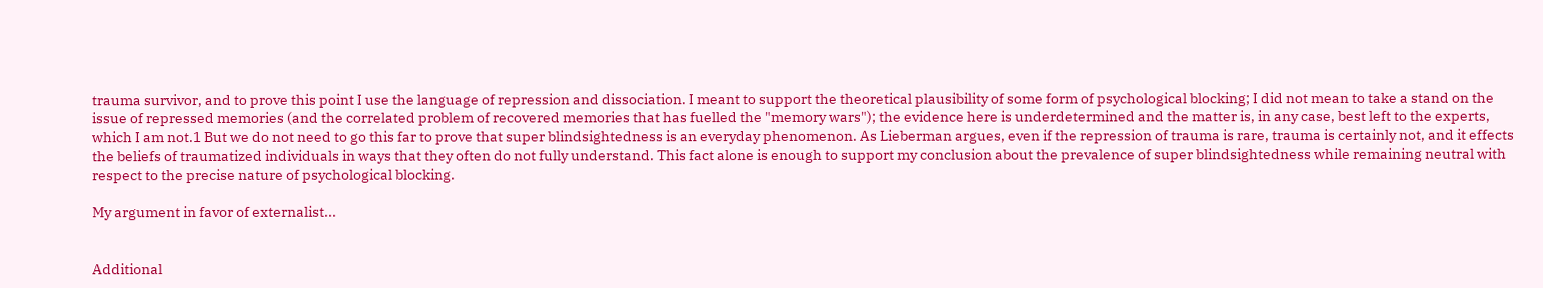trauma survivor, and to prove this point I use the language of repression and dissociation. I meant to support the theoretical plausibility of some form of psychological blocking; I did not mean to take a stand on the issue of repressed memories (and the correlated problem of recovered memories that has fuelled the "memory wars"); the evidence here is underdetermined and the matter is, in any case, best left to the experts, which I am not.1 But we do not need to go this far to prove that super blindsightedness is an everyday phenomenon. As Lieberman argues, even if the repression of trauma is rare, trauma is certainly not, and it effects the beliefs of traumatized individuals in ways that they often do not fully understand. This fact alone is enough to support my conclusion about the prevalence of super blindsightedness while remaining neutral with respect to the precise nature of psychological blocking.

My argument in favor of externalist...


Additional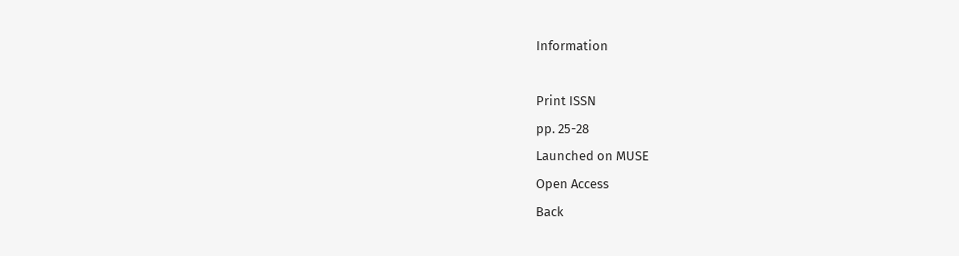Information

Print ISSN
pp. 25-28
Launched on MUSE
Open Access
Back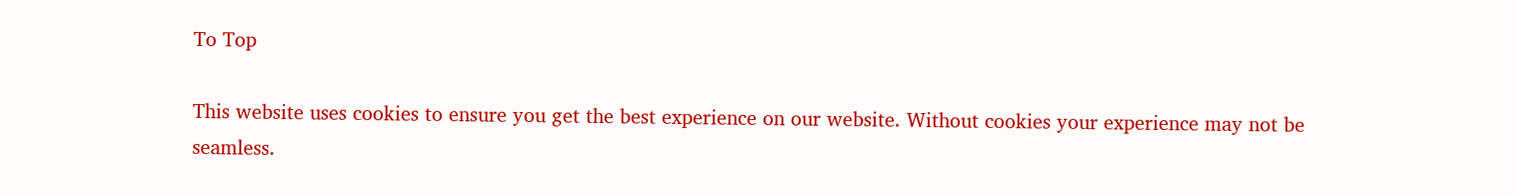To Top

This website uses cookies to ensure you get the best experience on our website. Without cookies your experience may not be seamless.